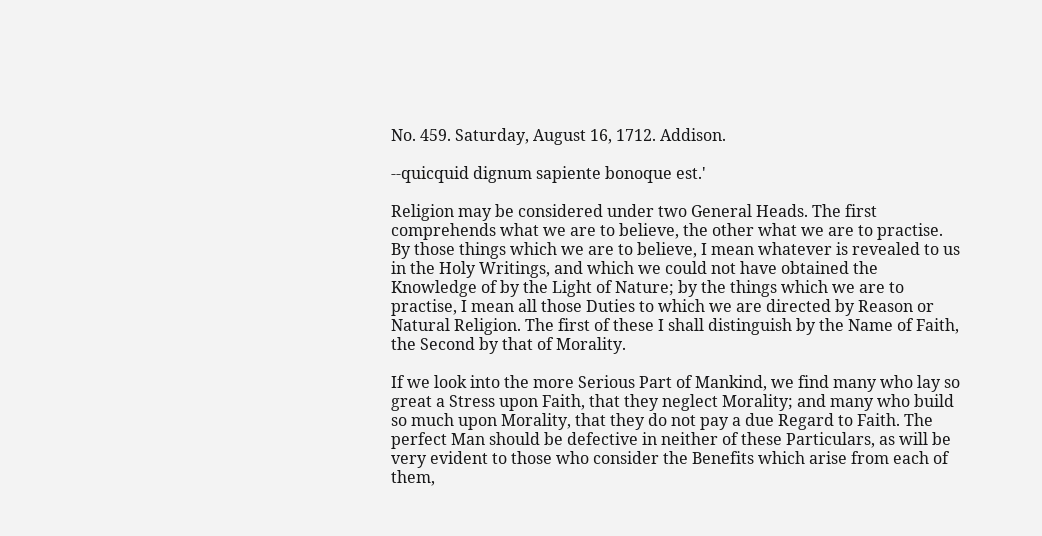No. 459. Saturday, August 16, 1712. Addison.

--quicquid dignum sapiente bonoque est.'

Religion may be considered under two General Heads. The first comprehends what we are to believe, the other what we are to practise. By those things which we are to believe, I mean whatever is revealed to us in the Holy Writings, and which we could not have obtained the Knowledge of by the Light of Nature; by the things which we are to practise, I mean all those Duties to which we are directed by Reason or Natural Religion. The first of these I shall distinguish by the Name of Faith, the Second by that of Morality.

If we look into the more Serious Part of Mankind, we find many who lay so great a Stress upon Faith, that they neglect Morality; and many who build so much upon Morality, that they do not pay a due Regard to Faith. The perfect Man should be defective in neither of these Particulars, as will be very evident to those who consider the Benefits which arise from each of them,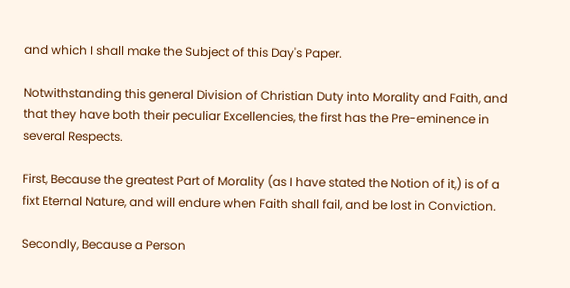and which I shall make the Subject of this Day's Paper.

Notwithstanding this general Division of Christian Duty into Morality and Faith, and that they have both their peculiar Excellencies, the first has the Pre-eminence in several Respects.

First, Because the greatest Part of Morality (as I have stated the Notion of it,) is of a fixt Eternal Nature, and will endure when Faith shall fail, and be lost in Conviction.

Secondly, Because a Person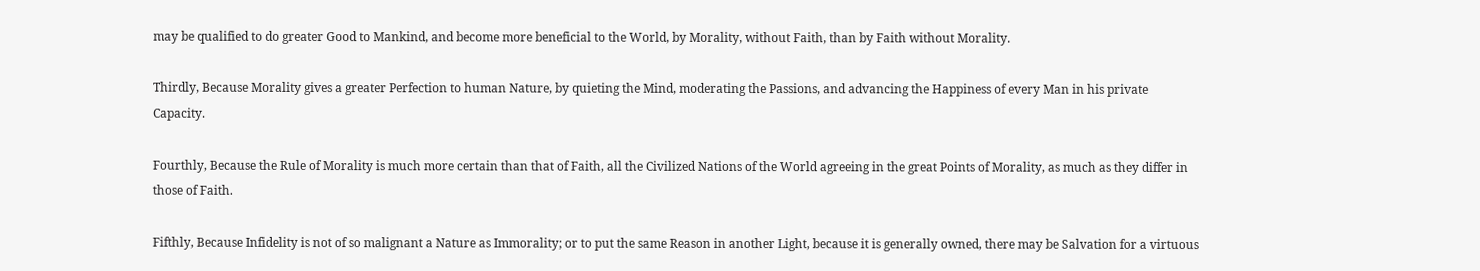may be qualified to do greater Good to Mankind, and become more beneficial to the World, by Morality, without Faith, than by Faith without Morality.

Thirdly, Because Morality gives a greater Perfection to human Nature, by quieting the Mind, moderating the Passions, and advancing the Happiness of every Man in his private Capacity.

Fourthly, Because the Rule of Morality is much more certain than that of Faith, all the Civilized Nations of the World agreeing in the great Points of Morality, as much as they differ in those of Faith.

Fifthly, Because Infidelity is not of so malignant a Nature as Immorality; or to put the same Reason in another Light, because it is generally owned, there may be Salvation for a virtuous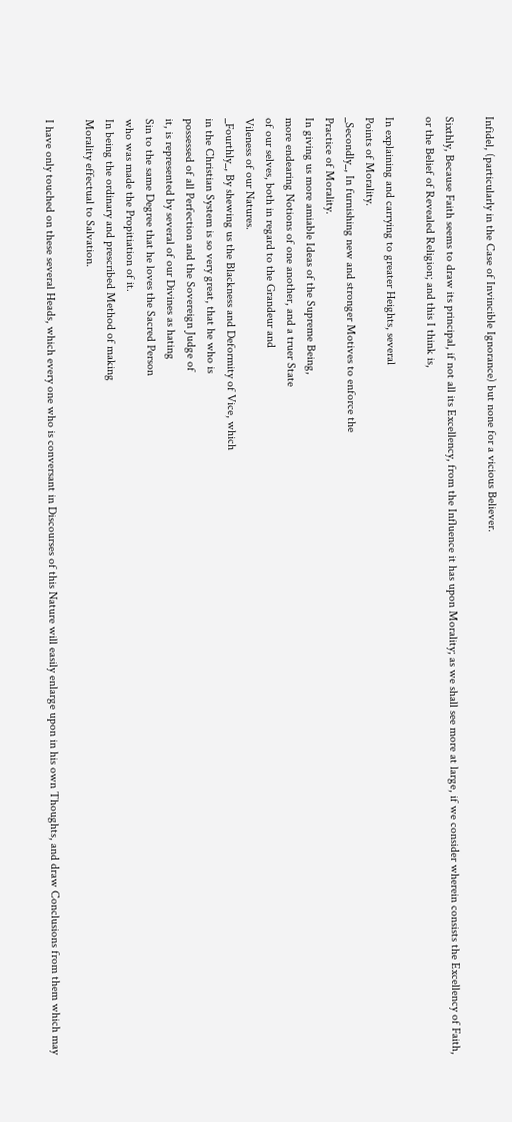Infidel, (particularly in the Case of Invincible Ignorance) but none for a vicious Believer.

Sixthly, Because Faith seems to draw its principal, if not all its Excellency, from the Influence it has upon Morality; as we shall see more at large, if we consider wherein consists the Excellency of Faith, or the Belief of Revealed Religion; and this I think is,

In explaining and carrying to greater Heights, several
Points of Morality.
_Secondly_, In furnishing new and stronger Motives to enforce the
Practice of Morality.
In giving us more amiable Ideas of the Supreme Being,
more endearing Notions of one another, and a truer State
of our selves, both in regard to the Grandeur and
Vileness of our Natures.
_Fourthly_, By shewing us the Blackness and Deformity of Vice, which
in the Christian System is so very great, that he who is
possessed of all Perfection and the Sovereign Judge of
it, is represented by several of our Divines as hating
Sin to the same Degree that he loves the Sacred Person
who was made the Propitiation of it.
In being the ordinary and prescribed Method of making
Morality effectual to Salvation.

I have only touched on these several Heads, which every one who is conversant in Discourses of this Nature will easily enlarge upon in his own Thoughts, and draw Conclusions from them which may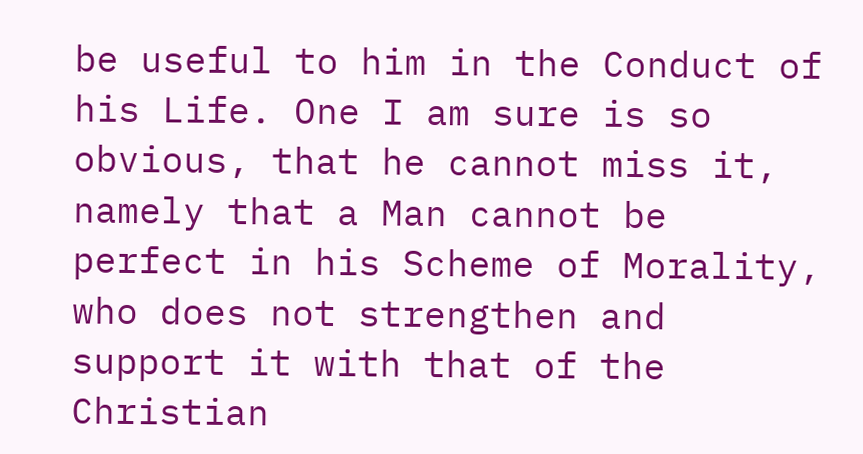be useful to him in the Conduct of his Life. One I am sure is so obvious, that he cannot miss it, namely that a Man cannot be perfect in his Scheme of Morality, who does not strengthen and support it with that of the Christian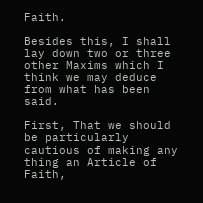Faith.

Besides this, I shall lay down two or three other Maxims which I think we may deduce from what has been said.

First, That we should be particularly cautious of making any thing an Article of Faith,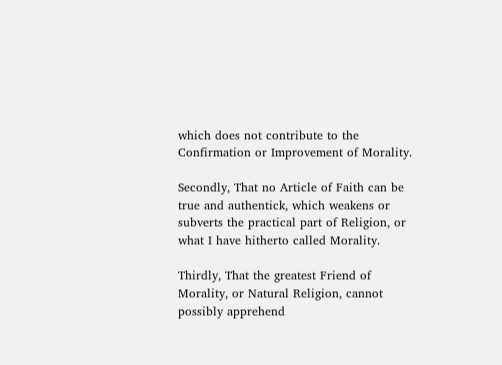which does not contribute to the Confirmation or Improvement of Morality.

Secondly, That no Article of Faith can be true and authentick, which weakens or subverts the practical part of Religion, or what I have hitherto called Morality.

Thirdly, That the greatest Friend of Morality, or Natural Religion, cannot possibly apprehend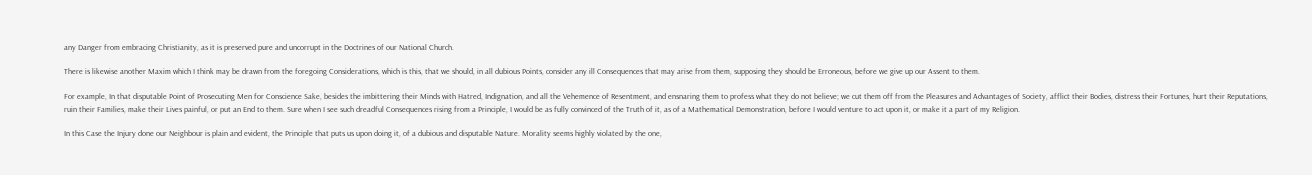any Danger from embracing Christianity, as it is preserved pure and uncorrupt in the Doctrines of our National Church.

There is likewise another Maxim which I think may be drawn from the foregoing Considerations, which is this, that we should, in all dubious Points, consider any ill Consequences that may arise from them, supposing they should be Erroneous, before we give up our Assent to them.

For example, In that disputable Point of Prosecuting Men for Conscience Sake, besides the imbittering their Minds with Hatred, Indignation, and all the Vehemence of Resentment, and ensnaring them to profess what they do not believe; we cut them off from the Pleasures and Advantages of Society, afflict their Bodies, distress their Fortunes, hurt their Reputations, ruin their Families, make their Lives painful, or put an End to them. Sure when I see such dreadful Consequences rising from a Principle, I would be as fully convinced of the Truth of it, as of a Mathematical Demonstration, before I would venture to act upon it, or make it a part of my Religion.

In this Case the Injury done our Neighbour is plain and evident, the Principle that puts us upon doing it, of a dubious and disputable Nature. Morality seems highly violated by the one,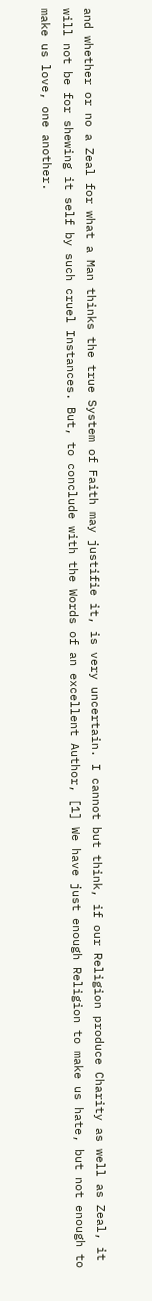and whether or no a Zeal for what a Man thinks the true System of Faith may justifie it, is very uncertain. I cannot but think, if our Religion produce Charity as well as Zeal, it will not be for shewing it self by such cruel Instances. But, to conclude with the Words of an excellent Author, [1] We have just enough Religion to make us hate, but not enough to make us love, one another.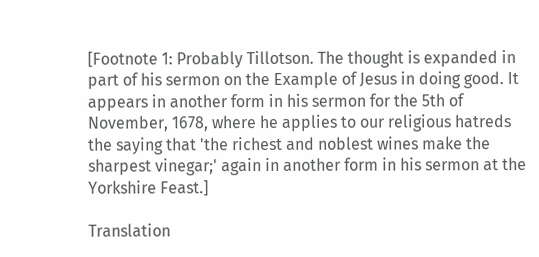[Footnote 1: Probably Tillotson. The thought is expanded in part of his sermon on the Example of Jesus in doing good. It appears in another form in his sermon for the 5th of November, 1678, where he applies to our religious hatreds the saying that 'the richest and noblest wines make the sharpest vinegar;' again in another form in his sermon at the Yorkshire Feast.]

Translation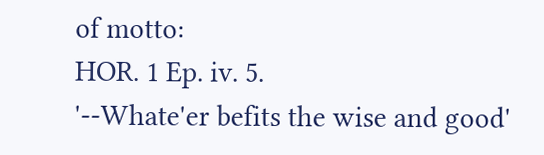of motto:
HOR. 1 Ep. iv. 5.
'--Whate'er befits the wise and good'